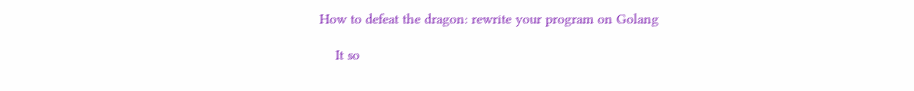How to defeat the dragon: rewrite your program on Golang

    It so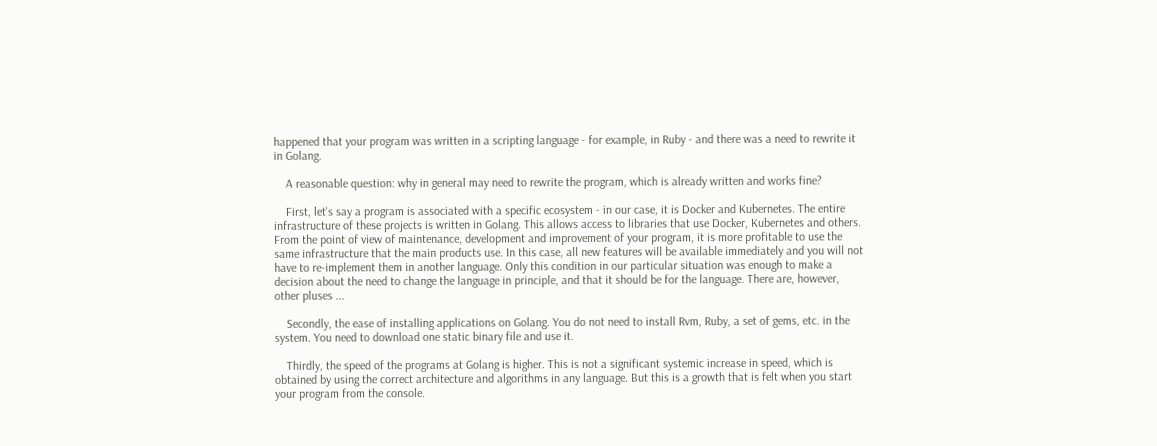happened that your program was written in a scripting language - for example, in Ruby - and there was a need to rewrite it in Golang.

    A reasonable question: why in general may need to rewrite the program, which is already written and works fine?

    First, let's say a program is associated with a specific ecosystem - in our case, it is Docker and Kubernetes. The entire infrastructure of these projects is written in Golang. This allows access to libraries that use Docker, Kubernetes and others. From the point of view of maintenance, development and improvement of your program, it is more profitable to use the same infrastructure that the main products use. In this case, all new features will be available immediately and you will not have to re-implement them in another language. Only this condition in our particular situation was enough to make a decision about the need to change the language in principle, and that it should be for the language. There are, however, other pluses ...

    Secondly, the ease of installing applications on Golang. You do not need to install Rvm, Ruby, a set of gems, etc. in the system. You need to download one static binary file and use it.

    Thirdly, the speed of the programs at Golang is higher. This is not a significant systemic increase in speed, which is obtained by using the correct architecture and algorithms in any language. But this is a growth that is felt when you start your program from the console.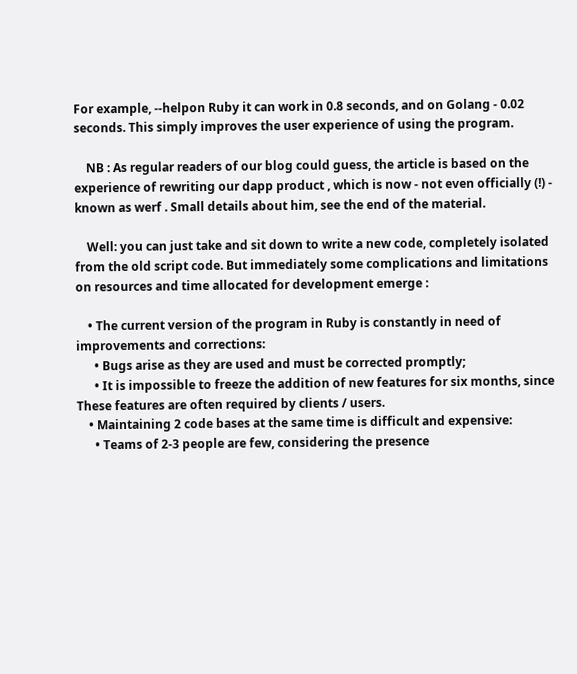For example, --helpon Ruby it can work in 0.8 seconds, and on Golang - 0.02 seconds. This simply improves the user experience of using the program.

    NB : As regular readers of our blog could guess, the article is based on the experience of rewriting our dapp product , which is now - not even officially (!) - known as werf . Small details about him, see the end of the material.

    Well: you can just take and sit down to write a new code, completely isolated from the old script code. But immediately some complications and limitations on resources and time allocated for development emerge :

    • The current version of the program in Ruby is constantly in need of improvements and corrections:
      • Bugs arise as they are used and must be corrected promptly;
      • It is impossible to freeze the addition of new features for six months, since These features are often required by clients / users.
    • Maintaining 2 code bases at the same time is difficult and expensive:
      • Teams of 2-3 people are few, considering the presence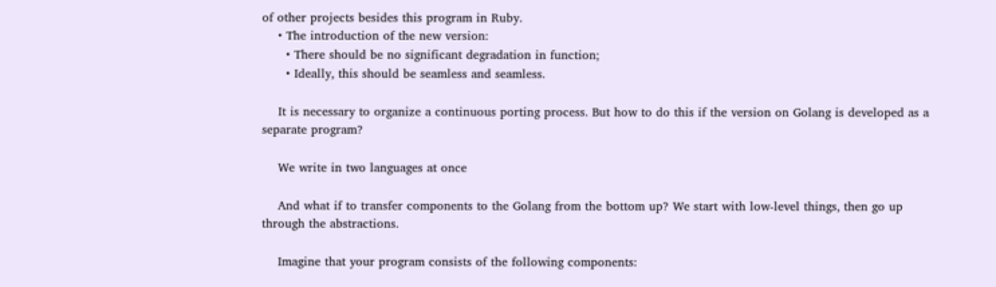of other projects besides this program in Ruby.
    • The introduction of the new version:
      • There should be no significant degradation in function;
      • Ideally, this should be seamless and seamless.

    It is necessary to organize a continuous porting process. But how to do this if the version on Golang is developed as a separate program?

    We write in two languages at once

    And what if to transfer components to the Golang from the bottom up? We start with low-level things, then go up through the abstractions.

    Imagine that your program consists of the following components: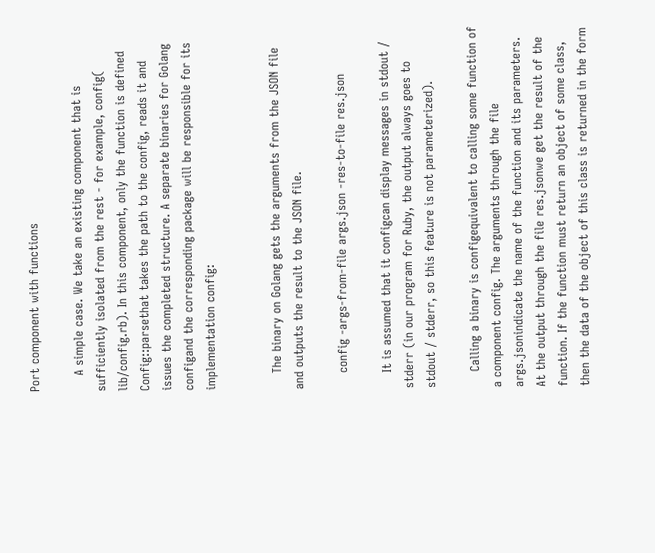Port component with functions

    A simple case. We take an existing component that is sufficiently isolated from the rest - for example, config( lib/config.rb). In this component, only the function is defined Config::parsethat takes the path to the config, reads it and issues the completed structure. A separate binaries for Golang configand the corresponding package will be responsible for its implementation config:


    The binary on Golang gets the arguments from the JSON file and outputs the result to the JSON file.

    config -args-from-file args.json -res-to-file res.json

    It is assumed that it configcan display messages in stdout / stderr (in our program for Ruby, the output always goes to stdout / stderr, so this feature is not parameterized).

    Calling a binary is configequivalent to calling some function of a component config. The arguments through the file args.jsonindicate the name of the function and its parameters. At the output through the file res.jsonwe get the result of the function. If the function must return an object of some class, then the data of the object of this class is returned in the form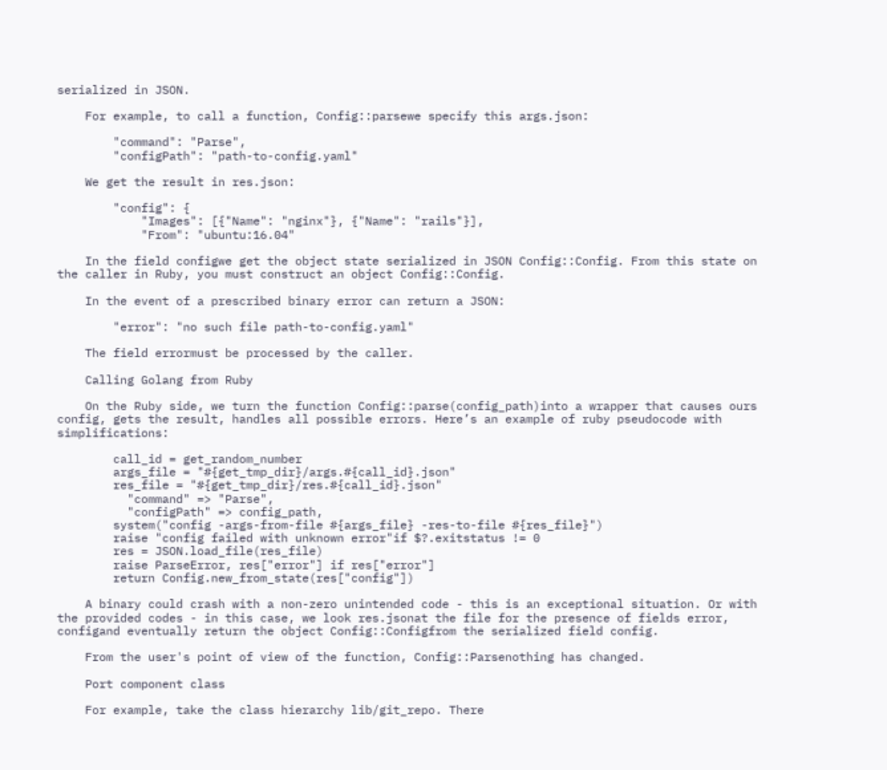serialized in JSON.

    For example, to call a function, Config::parsewe specify this args.json:

        "command": "Parse",
        "configPath": "path-to-config.yaml"

    We get the result in res.json:

        "config": {
            "Images": [{"Name": "nginx"}, {"Name": "rails"}],
            "From": "ubuntu:16.04"

    In the field configwe get the object state serialized in JSON Config::Config. From this state on the caller in Ruby, you must construct an object Config::Config.

    In the event of a prescribed binary error can return a JSON:

        "error": "no such file path-to-config.yaml"

    The field errormust be processed by the caller.

    Calling Golang from Ruby

    On the Ruby side, we turn the function Config::parse(config_path)into a wrapper that causes ours config, gets the result, handles all possible errors. Here’s an example of ruby pseudocode with simplifications:

        call_id = get_random_number
        args_file = "#{get_tmp_dir}/args.#{call_id}.json"
        res_file = "#{get_tmp_dir}/res.#{call_id}.json"
          "command" => "Parse",
          "configPath" => config_path,
        system("config -args-from-file #{args_file} -res-to-file #{res_file}")
        raise "config failed with unknown error"if $?.exitstatus != 0
        res = JSON.load_file(res_file)
        raise ParseError, res["error"] if res["error"]
        return Config.new_from_state(res["config"])

    A binary could crash with a non-zero unintended code - this is an exceptional situation. Or with the provided codes - in this case, we look res.jsonat the file for the presence of fields error, configand eventually return the object Config::Configfrom the serialized field config.

    From the user's point of view of the function, Config::Parsenothing has changed.

    Port component class

    For example, take the class hierarchy lib/git_repo. There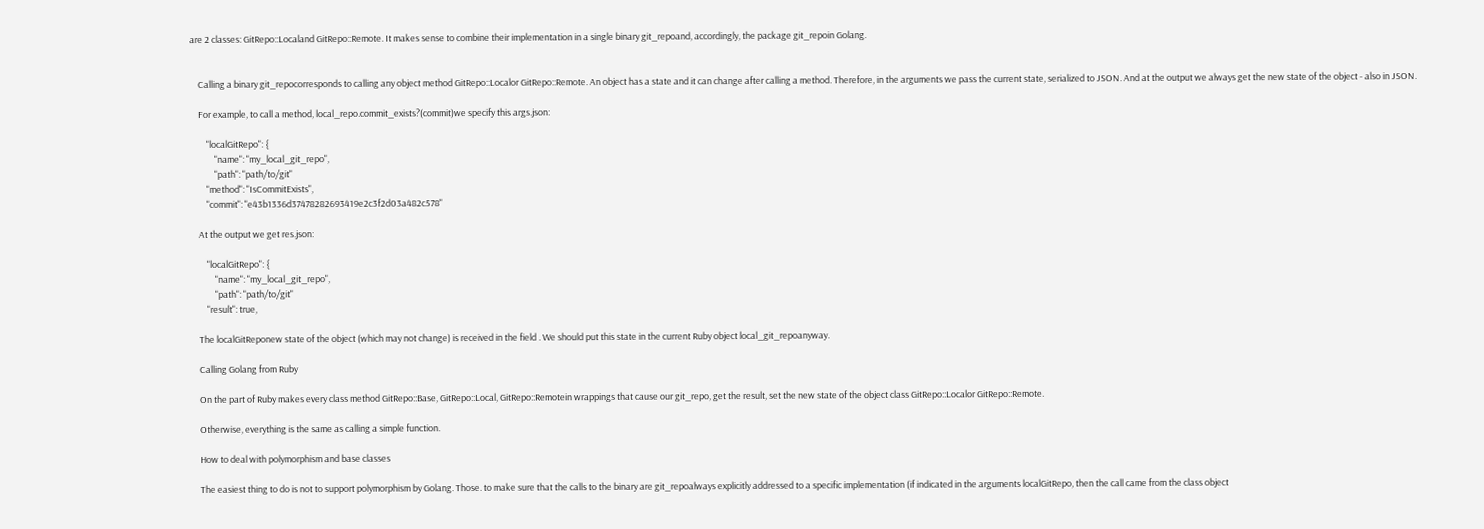are 2 classes: GitRepo::Localand GitRepo::Remote. It makes sense to combine their implementation in a single binary git_repoand, accordingly, the package git_repoin Golang.


    Calling a binary git_repocorresponds to calling any object method GitRepo::Localor GitRepo::Remote. An object has a state and it can change after calling a method. Therefore, in the arguments we pass the current state, serialized to JSON. And at the output we always get the new state of the object - also in JSON.

    For example, to call a method, local_repo.commit_exists?(commit)we specify this args.json:

        "localGitRepo": {
            "name": "my_local_git_repo",
            "path": "path/to/git"
        "method": "IsCommitExists",
        "commit": "e43b1336d37478282693419e2c3f2d03a482c578"

    At the output we get res.json:

        "localGitRepo": {
            "name": "my_local_git_repo",
            "path": "path/to/git"
        "result": true,

    The localGitReponew state of the object (which may not change) is received in the field . We should put this state in the current Ruby object local_git_repoanyway.

    Calling Golang from Ruby

    On the part of Ruby makes every class method GitRepo::Base, GitRepo::Local, GitRepo::Remotein wrappings that cause our git_repo, get the result, set the new state of the object class GitRepo::Localor GitRepo::Remote.

    Otherwise, everything is the same as calling a simple function.

    How to deal with polymorphism and base classes

    The easiest thing to do is not to support polymorphism by Golang. Those. to make sure that the calls to the binary are git_repoalways explicitly addressed to a specific implementation (if indicated in the arguments localGitRepo, then the call came from the class object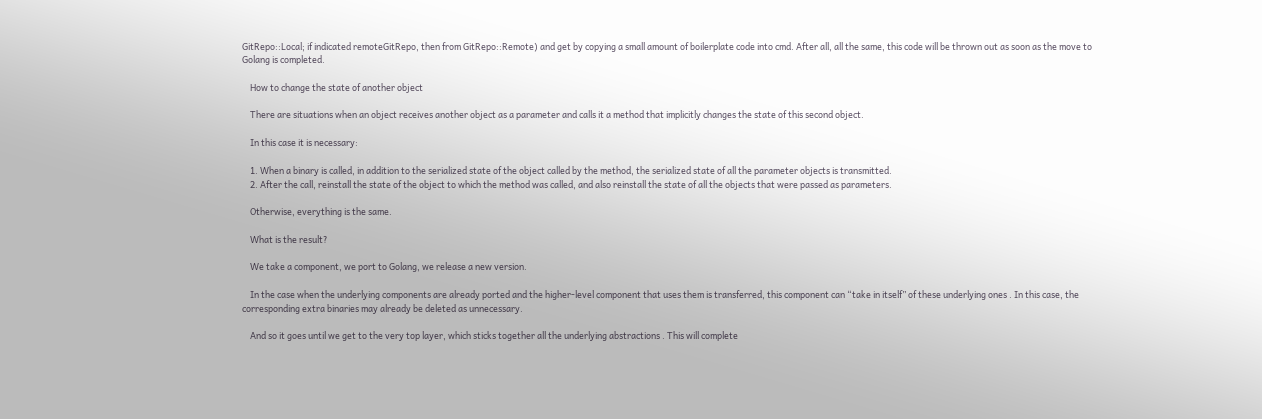GitRepo::Local; if indicated remoteGitRepo, then from GitRepo::Remote) and get by copying a small amount of boilerplate code into cmd. After all, all the same, this code will be thrown out as soon as the move to Golang is completed.

    How to change the state of another object

    There are situations when an object receives another object as a parameter and calls it a method that implicitly changes the state of this second object.

    In this case it is necessary:

    1. When a binary is called, in addition to the serialized state of the object called by the method, the serialized state of all the parameter objects is transmitted.
    2. After the call, reinstall the state of the object to which the method was called, and also reinstall the state of all the objects that were passed as parameters.

    Otherwise, everything is the same.

    What is the result?

    We take a component, we port to Golang, we release a new version.

    In the case when the underlying components are already ported and the higher-level component that uses them is transferred, this component can “take in itself” of these underlying ones . In this case, the corresponding extra binaries may already be deleted as unnecessary.

    And so it goes until we get to the very top layer, which sticks together all the underlying abstractions . This will complete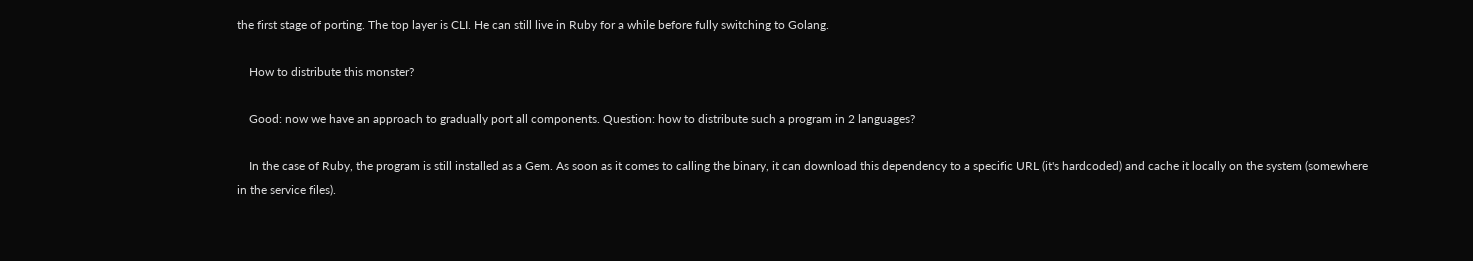the first stage of porting. The top layer is CLI. He can still live in Ruby for a while before fully switching to Golang.

    How to distribute this monster?

    Good: now we have an approach to gradually port all components. Question: how to distribute such a program in 2 languages?

    In the case of Ruby, the program is still installed as a Gem. As soon as it comes to calling the binary, it can download this dependency to a specific URL (it's hardcoded) and cache it locally on the system (somewhere in the service files).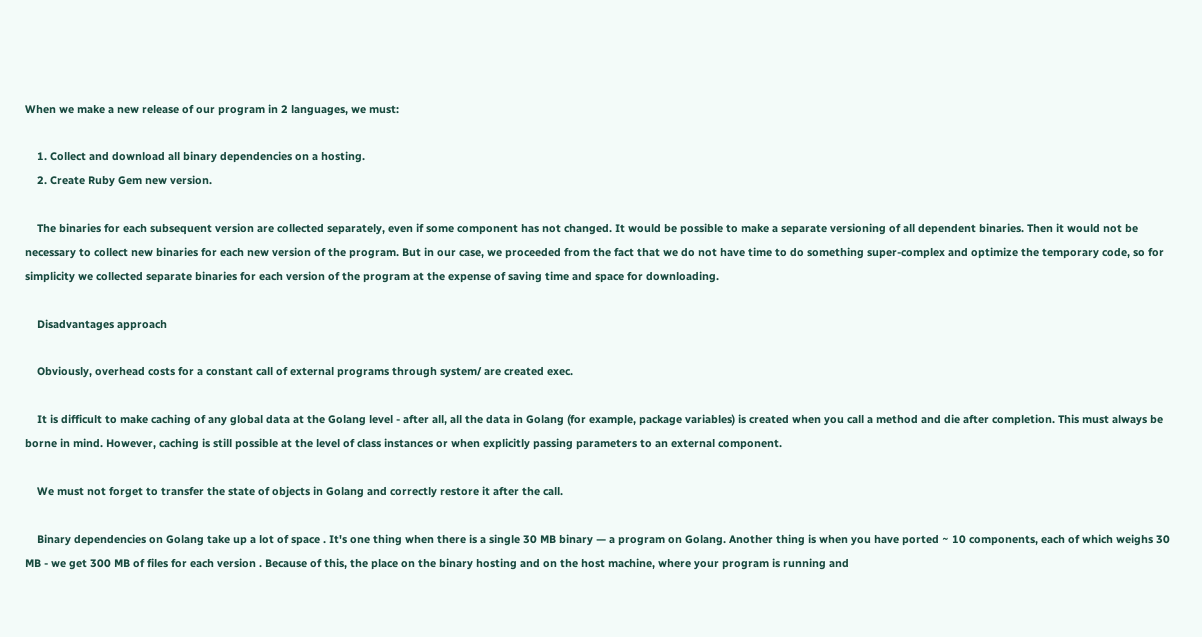When we make a new release of our program in 2 languages, we must:

    1. Collect and download all binary dependencies on a hosting.
    2. Create Ruby Gem new version.

    The binaries for each subsequent version are collected separately, even if some component has not changed. It would be possible to make a separate versioning of all dependent binaries. Then it would not be necessary to collect new binaries for each new version of the program. But in our case, we proceeded from the fact that we do not have time to do something super-complex and optimize the temporary code, so for simplicity we collected separate binaries for each version of the program at the expense of saving time and space for downloading.

    Disadvantages approach

    Obviously, overhead costs for a constant call of external programs through system/ are created exec.

    It is difficult to make caching of any global data at the Golang level - after all, all the data in Golang (for example, package variables) is created when you call a method and die after completion. This must always be borne in mind. However, caching is still possible at the level of class instances or when explicitly passing parameters to an external component.

    We must not forget to transfer the state of objects in Golang and correctly restore it after the call.

    Binary dependencies on Golang take up a lot of space . It's one thing when there is a single 30 MB binary — a program on Golang. Another thing is when you have ported ~ 10 components, each of which weighs 30 MB - we get 300 MB of files for each version . Because of this, the place on the binary hosting and on the host machine, where your program is running and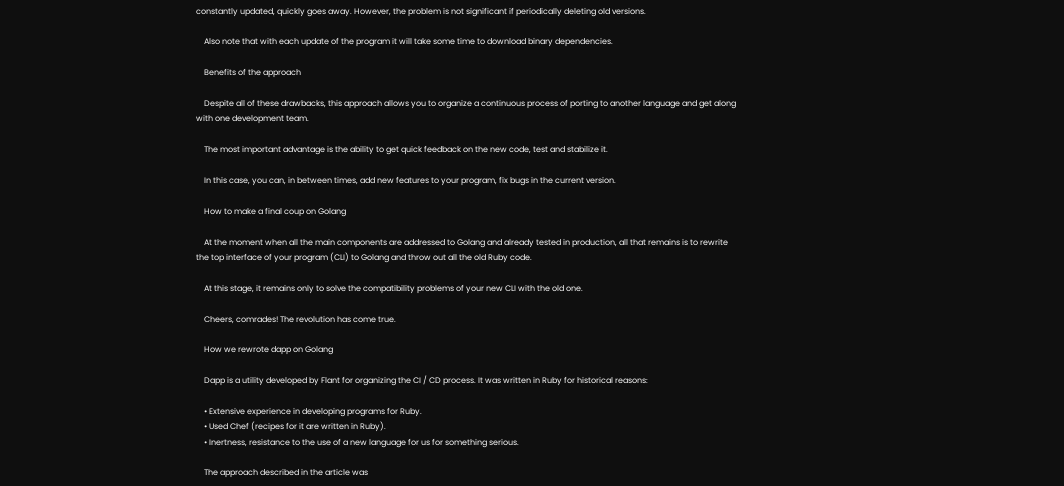constantly updated, quickly goes away. However, the problem is not significant if periodically deleting old versions.

    Also note that with each update of the program it will take some time to download binary dependencies.

    Benefits of the approach

    Despite all of these drawbacks, this approach allows you to organize a continuous process of porting to another language and get along with one development team.

    The most important advantage is the ability to get quick feedback on the new code, test and stabilize it.

    In this case, you can, in between times, add new features to your program, fix bugs in the current version.

    How to make a final coup on Golang

    At the moment when all the main components are addressed to Golang and already tested in production, all that remains is to rewrite the top interface of your program (CLI) to Golang and throw out all the old Ruby code.

    At this stage, it remains only to solve the compatibility problems of your new CLI with the old one.

    Cheers, comrades! The revolution has come true.

    How we rewrote dapp on Golang

    Dapp is a utility developed by Flant for organizing the CI / CD process. It was written in Ruby for historical reasons:

    • Extensive experience in developing programs for Ruby.
    • Used Chef (recipes for it are written in Ruby).
    • Inertness, resistance to the use of a new language for us for something serious.

    The approach described in the article was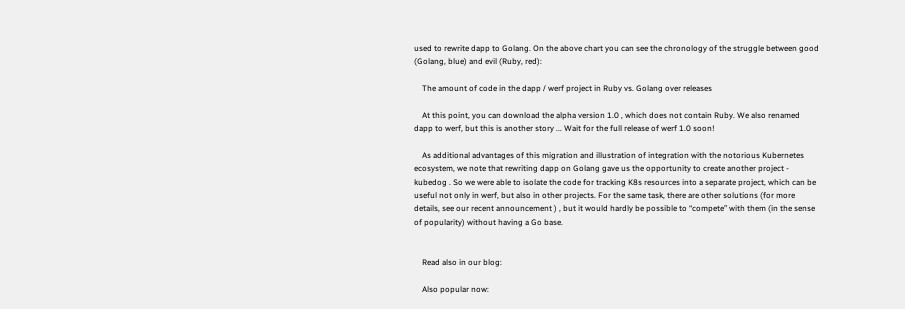used to rewrite dapp to Golang. On the above chart you can see the chronology of the struggle between good (Golang, blue) and evil (Ruby, red):

    The amount of code in the dapp / werf project in Ruby vs. Golang over releases

    At this point, you can download the alpha version 1.0 , which does not contain Ruby. We also renamed dapp to werf, but this is another story ... Wait for the full release of werf 1.0 soon!

    As additional advantages of this migration and illustration of integration with the notorious Kubernetes ecosystem, we note that rewriting dapp on Golang gave us the opportunity to create another project - kubedog . So we were able to isolate the code for tracking K8s resources into a separate project, which can be useful not only in werf, but also in other projects. For the same task, there are other solutions (for more details, see our recent announcement ) , but it would hardly be possible to “compete” with them (in the sense of popularity) without having a Go base.


    Read also in our blog:

    Also popular now: